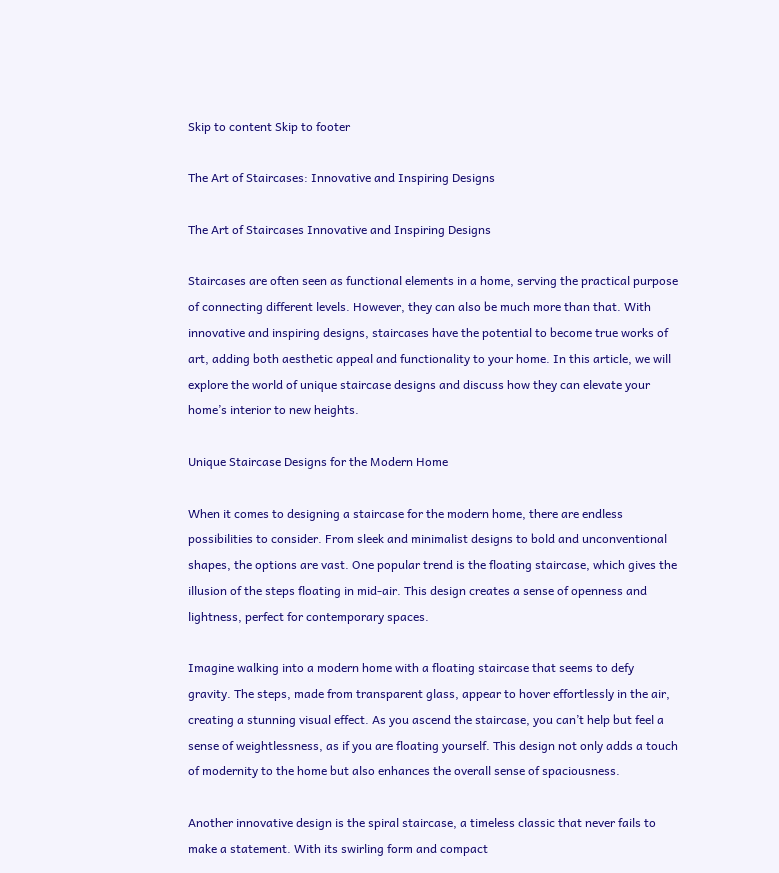Skip to content Skip to footer

The Art of Staircases: Innovative and Inspiring Designs

The Art of Staircases Innovative and Inspiring Designs

Staircases are often seen as functional elements in a home, serving the practical purpose of connecting different levels. However, they can also be much more than that. With innovative and inspiring designs, staircases have the potential to become true works of art, adding both aesthetic appeal and functionality to your home. In this article, we will explore the world of unique staircase designs and discuss how they can elevate your home’s interior to new heights.

Unique Staircase Designs for the Modern Home

When it comes to designing a staircase for the modern home, there are endless possibilities to consider. From sleek and minimalist designs to bold and unconventional shapes, the options are vast. One popular trend is the floating staircase, which gives the illusion of the steps floating in mid-air. This design creates a sense of openness and lightness, perfect for contemporary spaces.

Imagine walking into a modern home with a floating staircase that seems to defy gravity. The steps, made from transparent glass, appear to hover effortlessly in the air, creating a stunning visual effect. As you ascend the staircase, you can’t help but feel a sense of weightlessness, as if you are floating yourself. This design not only adds a touch of modernity to the home but also enhances the overall sense of spaciousness.

Another innovative design is the spiral staircase, a timeless classic that never fails to make a statement. With its swirling form and compact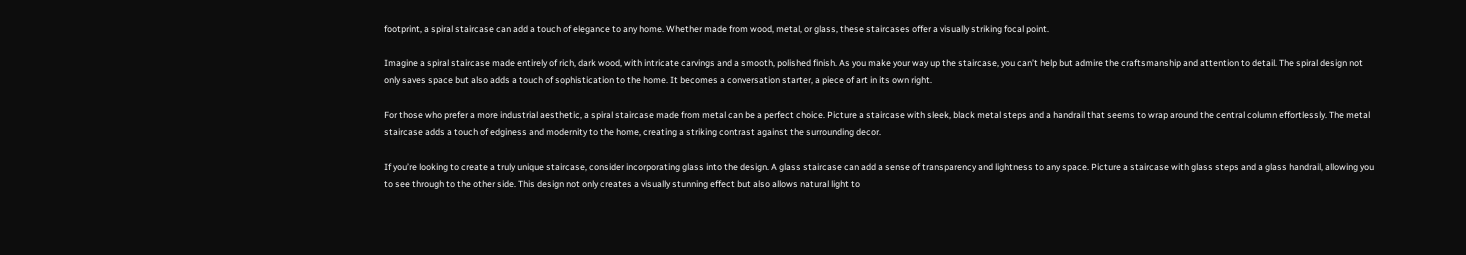footprint, a spiral staircase can add a touch of elegance to any home. Whether made from wood, metal, or glass, these staircases offer a visually striking focal point.

Imagine a spiral staircase made entirely of rich, dark wood, with intricate carvings and a smooth, polished finish. As you make your way up the staircase, you can’t help but admire the craftsmanship and attention to detail. The spiral design not only saves space but also adds a touch of sophistication to the home. It becomes a conversation starter, a piece of art in its own right.

For those who prefer a more industrial aesthetic, a spiral staircase made from metal can be a perfect choice. Picture a staircase with sleek, black metal steps and a handrail that seems to wrap around the central column effortlessly. The metal staircase adds a touch of edginess and modernity to the home, creating a striking contrast against the surrounding decor.

If you’re looking to create a truly unique staircase, consider incorporating glass into the design. A glass staircase can add a sense of transparency and lightness to any space. Picture a staircase with glass steps and a glass handrail, allowing you to see through to the other side. This design not only creates a visually stunning effect but also allows natural light to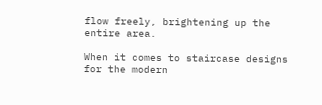flow freely, brightening up the entire area.

When it comes to staircase designs for the modern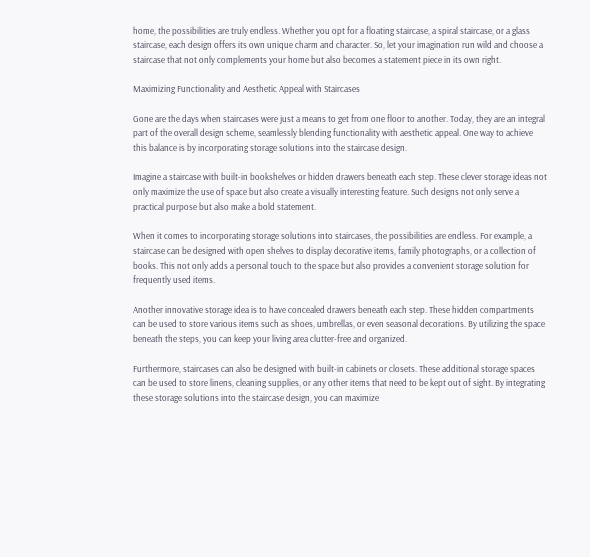home, the possibilities are truly endless. Whether you opt for a floating staircase, a spiral staircase, or a glass staircase, each design offers its own unique charm and character. So, let your imagination run wild and choose a staircase that not only complements your home but also becomes a statement piece in its own right.

Maximizing Functionality and Aesthetic Appeal with Staircases

Gone are the days when staircases were just a means to get from one floor to another. Today, they are an integral part of the overall design scheme, seamlessly blending functionality with aesthetic appeal. One way to achieve this balance is by incorporating storage solutions into the staircase design.

Imagine a staircase with built-in bookshelves or hidden drawers beneath each step. These clever storage ideas not only maximize the use of space but also create a visually interesting feature. Such designs not only serve a practical purpose but also make a bold statement.

When it comes to incorporating storage solutions into staircases, the possibilities are endless. For example, a staircase can be designed with open shelves to display decorative items, family photographs, or a collection of books. This not only adds a personal touch to the space but also provides a convenient storage solution for frequently used items.

Another innovative storage idea is to have concealed drawers beneath each step. These hidden compartments can be used to store various items such as shoes, umbrellas, or even seasonal decorations. By utilizing the space beneath the steps, you can keep your living area clutter-free and organized.

Furthermore, staircases can also be designed with built-in cabinets or closets. These additional storage spaces can be used to store linens, cleaning supplies, or any other items that need to be kept out of sight. By integrating these storage solutions into the staircase design, you can maximize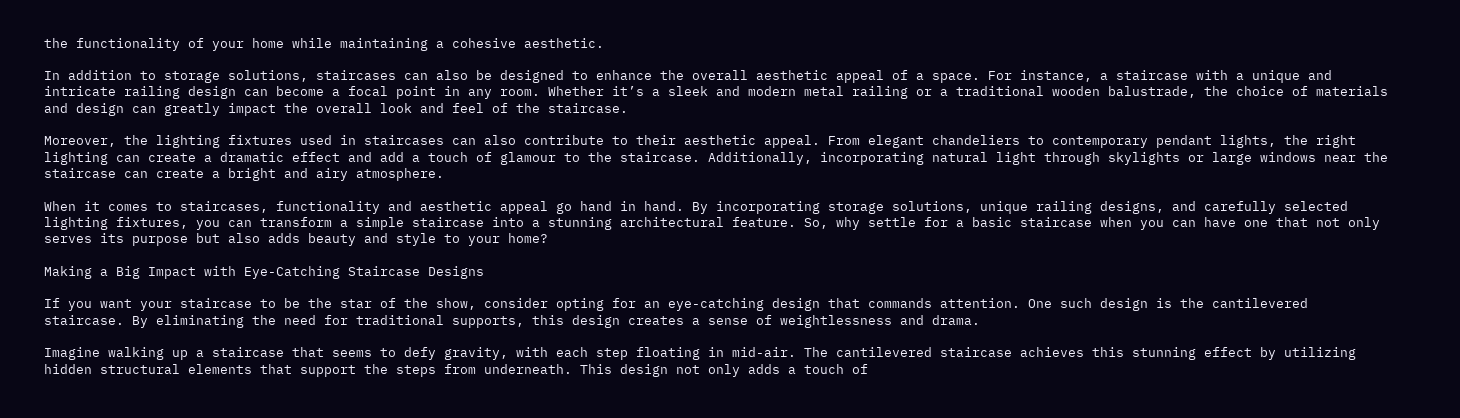the functionality of your home while maintaining a cohesive aesthetic.

In addition to storage solutions, staircases can also be designed to enhance the overall aesthetic appeal of a space. For instance, a staircase with a unique and intricate railing design can become a focal point in any room. Whether it’s a sleek and modern metal railing or a traditional wooden balustrade, the choice of materials and design can greatly impact the overall look and feel of the staircase.

Moreover, the lighting fixtures used in staircases can also contribute to their aesthetic appeal. From elegant chandeliers to contemporary pendant lights, the right lighting can create a dramatic effect and add a touch of glamour to the staircase. Additionally, incorporating natural light through skylights or large windows near the staircase can create a bright and airy atmosphere.

When it comes to staircases, functionality and aesthetic appeal go hand in hand. By incorporating storage solutions, unique railing designs, and carefully selected lighting fixtures, you can transform a simple staircase into a stunning architectural feature. So, why settle for a basic staircase when you can have one that not only serves its purpose but also adds beauty and style to your home?

Making a Big Impact with Eye-Catching Staircase Designs

If you want your staircase to be the star of the show, consider opting for an eye-catching design that commands attention. One such design is the cantilevered staircase. By eliminating the need for traditional supports, this design creates a sense of weightlessness and drama.

Imagine walking up a staircase that seems to defy gravity, with each step floating in mid-air. The cantilevered staircase achieves this stunning effect by utilizing hidden structural elements that support the steps from underneath. This design not only adds a touch of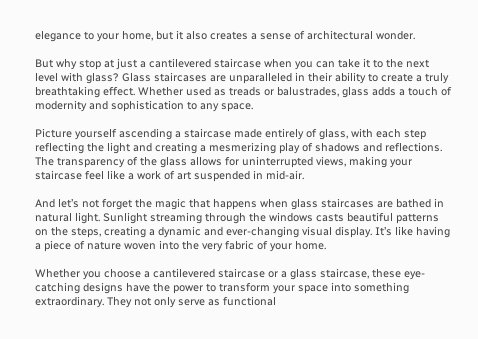elegance to your home, but it also creates a sense of architectural wonder.

But why stop at just a cantilevered staircase when you can take it to the next level with glass? Glass staircases are unparalleled in their ability to create a truly breathtaking effect. Whether used as treads or balustrades, glass adds a touch of modernity and sophistication to any space.

Picture yourself ascending a staircase made entirely of glass, with each step reflecting the light and creating a mesmerizing play of shadows and reflections. The transparency of the glass allows for uninterrupted views, making your staircase feel like a work of art suspended in mid-air.

And let’s not forget the magic that happens when glass staircases are bathed in natural light. Sunlight streaming through the windows casts beautiful patterns on the steps, creating a dynamic and ever-changing visual display. It’s like having a piece of nature woven into the very fabric of your home.

Whether you choose a cantilevered staircase or a glass staircase, these eye-catching designs have the power to transform your space into something extraordinary. They not only serve as functional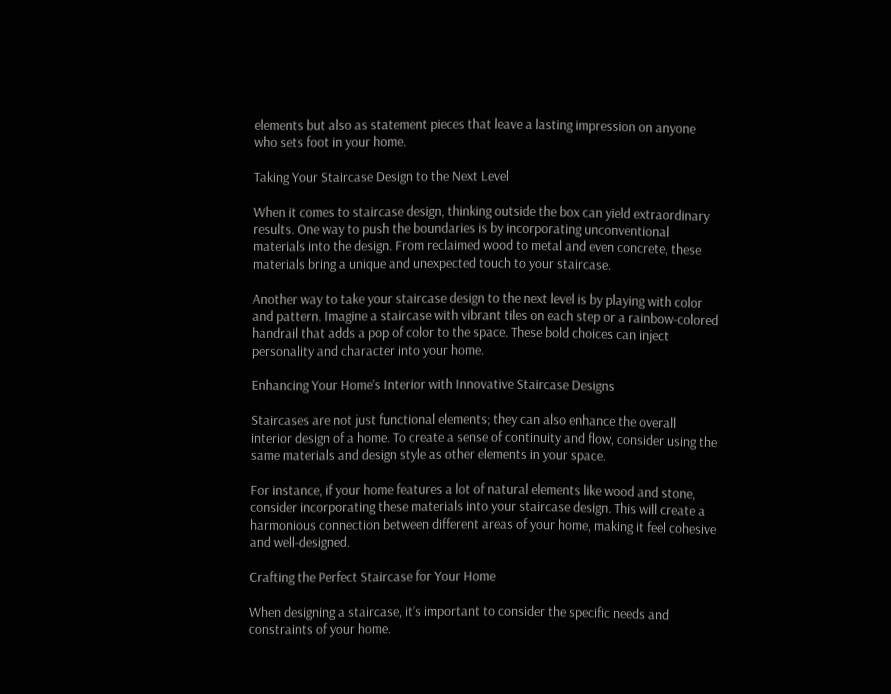elements but also as statement pieces that leave a lasting impression on anyone who sets foot in your home.

Taking Your Staircase Design to the Next Level

When it comes to staircase design, thinking outside the box can yield extraordinary results. One way to push the boundaries is by incorporating unconventional materials into the design. From reclaimed wood to metal and even concrete, these materials bring a unique and unexpected touch to your staircase.

Another way to take your staircase design to the next level is by playing with color and pattern. Imagine a staircase with vibrant tiles on each step or a rainbow-colored handrail that adds a pop of color to the space. These bold choices can inject personality and character into your home.

Enhancing Your Home’s Interior with Innovative Staircase Designs

Staircases are not just functional elements; they can also enhance the overall interior design of a home. To create a sense of continuity and flow, consider using the same materials and design style as other elements in your space.

For instance, if your home features a lot of natural elements like wood and stone, consider incorporating these materials into your staircase design. This will create a harmonious connection between different areas of your home, making it feel cohesive and well-designed.

Crafting the Perfect Staircase for Your Home

When designing a staircase, it’s important to consider the specific needs and constraints of your home.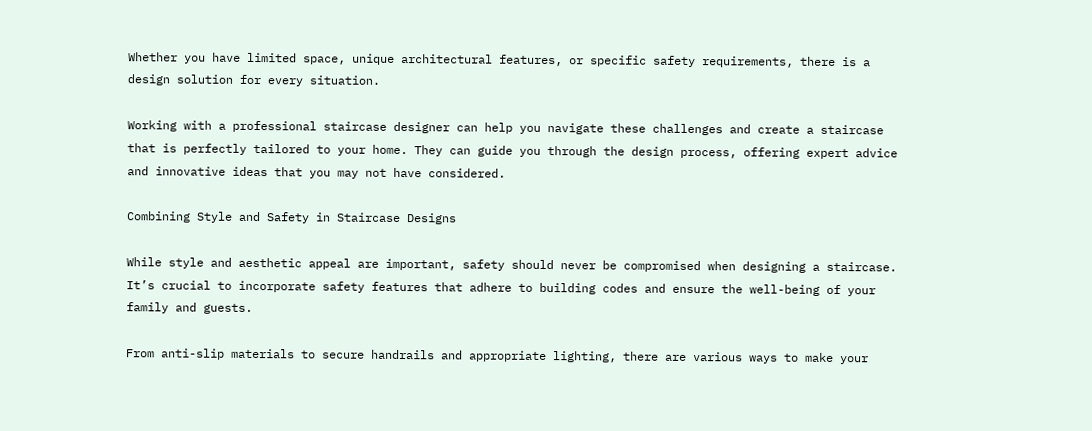Whether you have limited space, unique architectural features, or specific safety requirements, there is a design solution for every situation.

Working with a professional staircase designer can help you navigate these challenges and create a staircase that is perfectly tailored to your home. They can guide you through the design process, offering expert advice and innovative ideas that you may not have considered.

Combining Style and Safety in Staircase Designs

While style and aesthetic appeal are important, safety should never be compromised when designing a staircase. It’s crucial to incorporate safety features that adhere to building codes and ensure the well-being of your family and guests.

From anti-slip materials to secure handrails and appropriate lighting, there are various ways to make your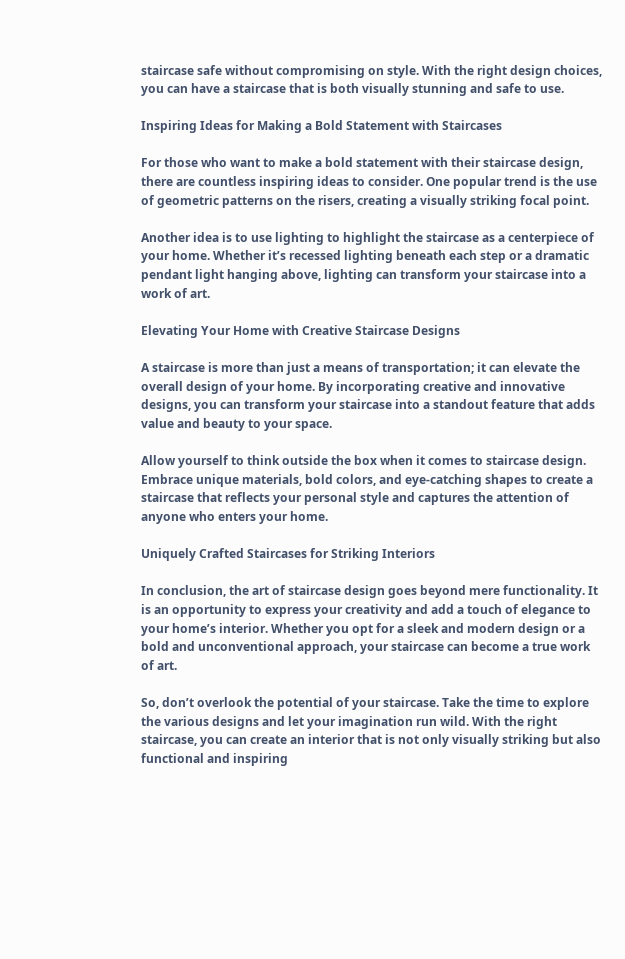staircase safe without compromising on style. With the right design choices, you can have a staircase that is both visually stunning and safe to use.

Inspiring Ideas for Making a Bold Statement with Staircases

For those who want to make a bold statement with their staircase design, there are countless inspiring ideas to consider. One popular trend is the use of geometric patterns on the risers, creating a visually striking focal point.

Another idea is to use lighting to highlight the staircase as a centerpiece of your home. Whether it’s recessed lighting beneath each step or a dramatic pendant light hanging above, lighting can transform your staircase into a work of art.

Elevating Your Home with Creative Staircase Designs

A staircase is more than just a means of transportation; it can elevate the overall design of your home. By incorporating creative and innovative designs, you can transform your staircase into a standout feature that adds value and beauty to your space.

Allow yourself to think outside the box when it comes to staircase design. Embrace unique materials, bold colors, and eye-catching shapes to create a staircase that reflects your personal style and captures the attention of anyone who enters your home.

Uniquely Crafted Staircases for Striking Interiors

In conclusion, the art of staircase design goes beyond mere functionality. It is an opportunity to express your creativity and add a touch of elegance to your home’s interior. Whether you opt for a sleek and modern design or a bold and unconventional approach, your staircase can become a true work of art.

So, don’t overlook the potential of your staircase. Take the time to explore the various designs and let your imagination run wild. With the right staircase, you can create an interior that is not only visually striking but also functional and inspiring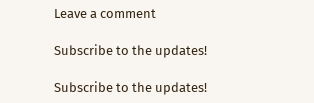Leave a comment

Subscribe to the updates!

Subscribe to the updates!